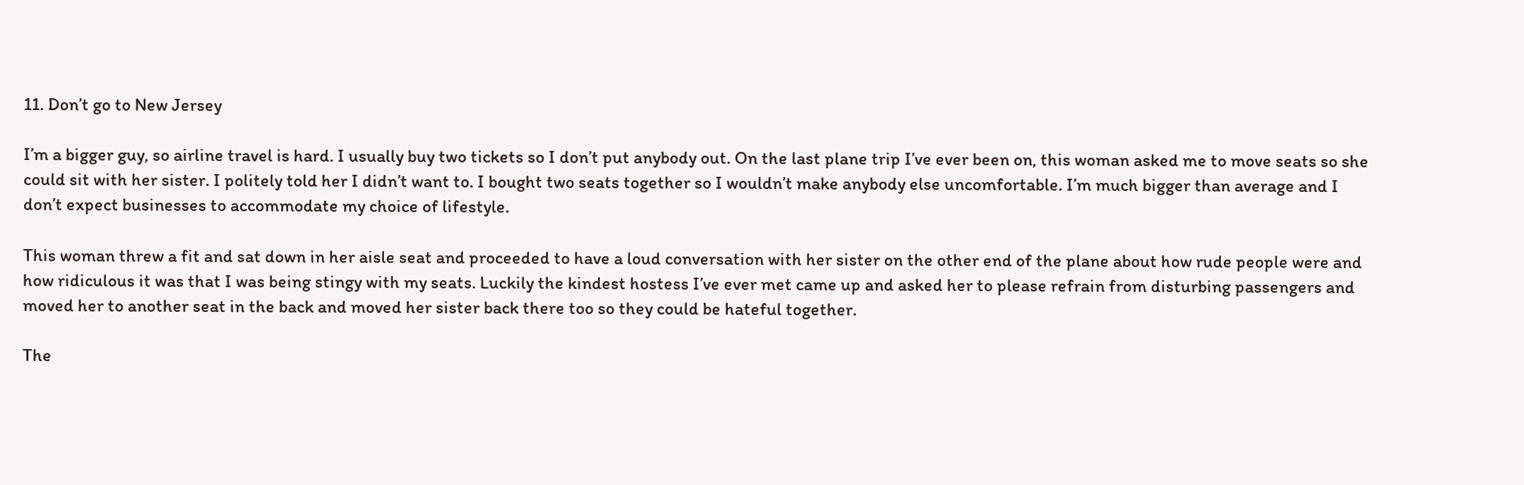11. Don’t go to New Jersey

I’m a bigger guy, so airline travel is hard. I usually buy two tickets so I don’t put anybody out. On the last plane trip I’ve ever been on, this woman asked me to move seats so she could sit with her sister. I politely told her I didn’t want to. I bought two seats together so I wouldn’t make anybody else uncomfortable. I’m much bigger than average and I don’t expect businesses to accommodate my choice of lifestyle.

This woman threw a fit and sat down in her aisle seat and proceeded to have a loud conversation with her sister on the other end of the plane about how rude people were and how ridiculous it was that I was being stingy with my seats. Luckily the kindest hostess I’ve ever met came up and asked her to please refrain from disturbing passengers and moved her to another seat in the back and moved her sister back there too so they could be hateful together.

The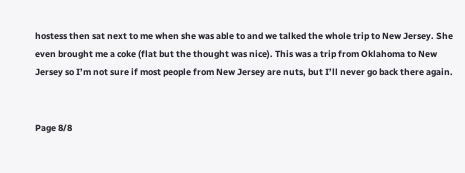hostess then sat next to me when she was able to and we talked the whole trip to New Jersey. She even brought me a coke (flat but the thought was nice). This was a trip from Oklahoma to New Jersey so I’m not sure if most people from New Jersey are nuts, but I’ll never go back there again.


Page 8/8